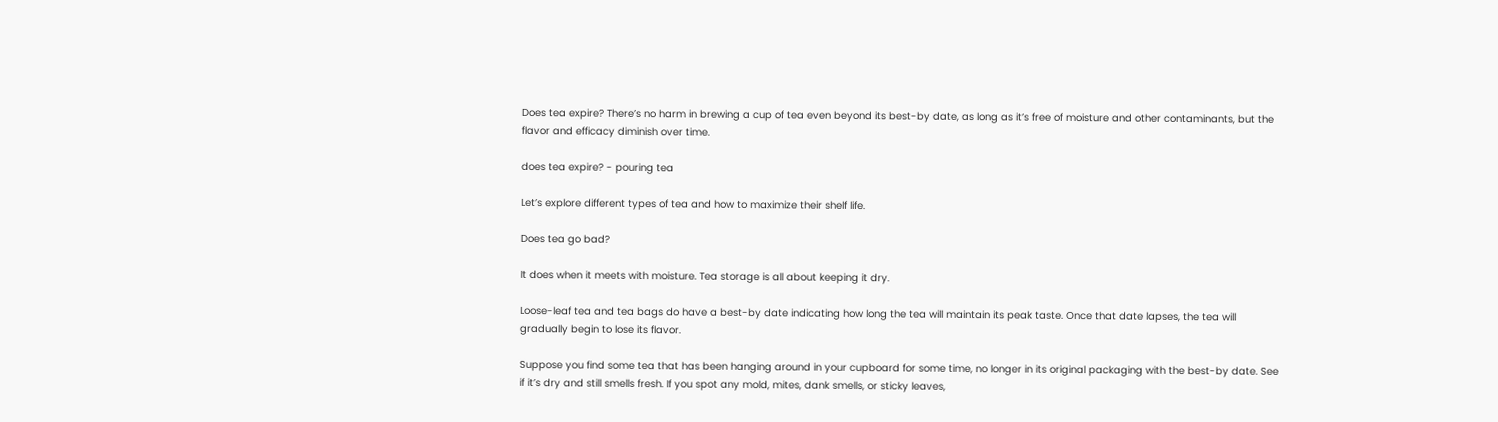Does tea expire? There’s no harm in brewing a cup of tea even beyond its best-by date, as long as it’s free of moisture and other contaminants, but the flavor and efficacy diminish over time.

does tea expire? - pouring tea

Let’s explore different types of tea and how to maximize their shelf life.

Does tea go bad?

It does when it meets with moisture. Tea storage is all about keeping it dry.

Loose-leaf tea and tea bags do have a best-by date indicating how long the tea will maintain its peak taste. Once that date lapses, the tea will gradually begin to lose its flavor.

Suppose you find some tea that has been hanging around in your cupboard for some time, no longer in its original packaging with the best-by date. See if it’s dry and still smells fresh. If you spot any mold, mites, dank smells, or sticky leaves,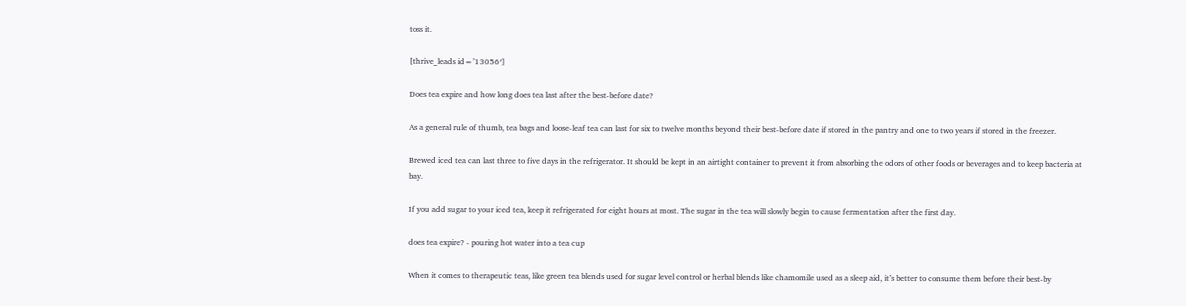toss it.

[thrive_leads id=’13056′]

Does tea expire and how long does tea last after the best-before date?

As a general rule of thumb, tea bags and loose-leaf tea can last for six to twelve months beyond their best-before date if stored in the pantry and one to two years if stored in the freezer.

Brewed iced tea can last three to five days in the refrigerator. It should be kept in an airtight container to prevent it from absorbing the odors of other foods or beverages and to keep bacteria at bay.

If you add sugar to your iced tea, keep it refrigerated for eight hours at most. The sugar in the tea will slowly begin to cause fermentation after the first day.

does tea expire? - pouring hot water into a tea cup

When it comes to therapeutic teas, like green tea blends used for sugar level control or herbal blends like chamomile used as a sleep aid, it’s better to consume them before their best-by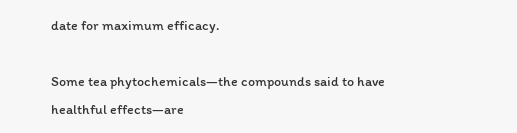date for maximum efficacy.

Some tea phytochemicals—the compounds said to have healthful effects—are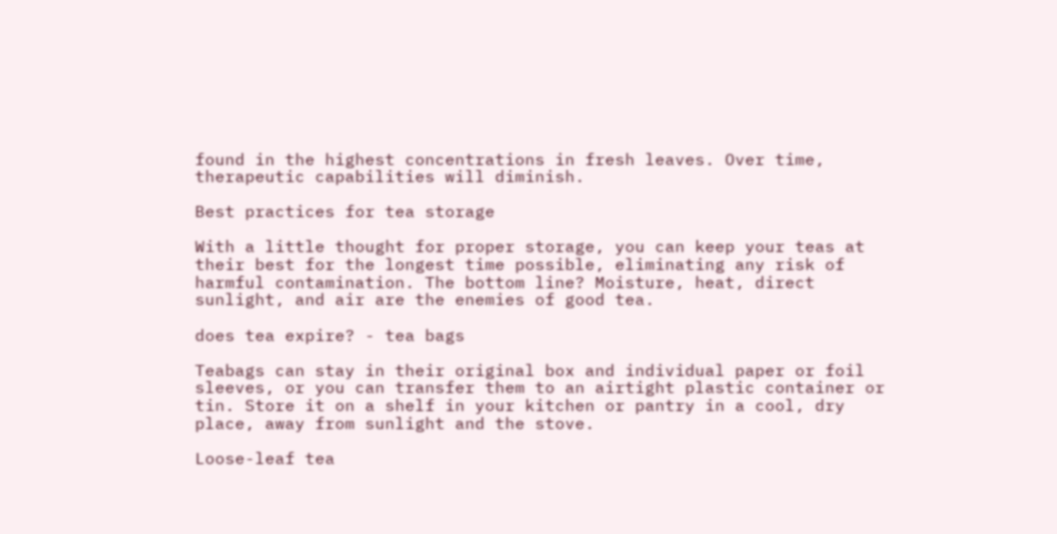found in the highest concentrations in fresh leaves. Over time, therapeutic capabilities will diminish.

Best practices for tea storage

With a little thought for proper storage, you can keep your teas at their best for the longest time possible, eliminating any risk of harmful contamination. The bottom line? Moisture, heat, direct sunlight, and air are the enemies of good tea.

does tea expire? - tea bags

Teabags can stay in their original box and individual paper or foil sleeves, or you can transfer them to an airtight plastic container or tin. Store it on a shelf in your kitchen or pantry in a cool, dry place, away from sunlight and the stove.

Loose-leaf tea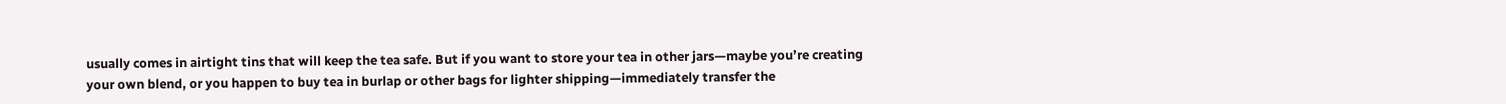usually comes in airtight tins that will keep the tea safe. But if you want to store your tea in other jars—maybe you’re creating your own blend, or you happen to buy tea in burlap or other bags for lighter shipping—immediately transfer the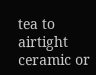tea to airtight ceramic or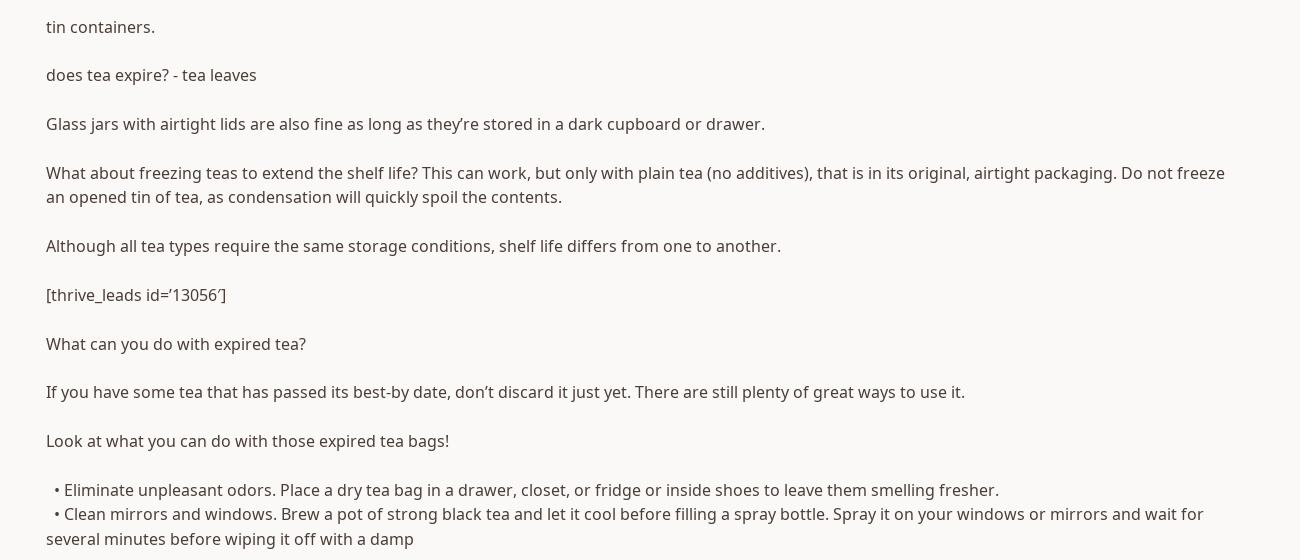tin containers.

does tea expire? - tea leaves

Glass jars with airtight lids are also fine as long as they’re stored in a dark cupboard or drawer.

What about freezing teas to extend the shelf life? This can work, but only with plain tea (no additives), that is in its original, airtight packaging. Do not freeze an opened tin of tea, as condensation will quickly spoil the contents.

Although all tea types require the same storage conditions, shelf life differs from one to another.

[thrive_leads id=’13056′]

What can you do with expired tea?

If you have some tea that has passed its best-by date, don’t discard it just yet. There are still plenty of great ways to use it.

Look at what you can do with those expired tea bags!

  • Eliminate unpleasant odors. Place a dry tea bag in a drawer, closet, or fridge or inside shoes to leave them smelling fresher.
  • Clean mirrors and windows. Brew a pot of strong black tea and let it cool before filling a spray bottle. Spray it on your windows or mirrors and wait for several minutes before wiping it off with a damp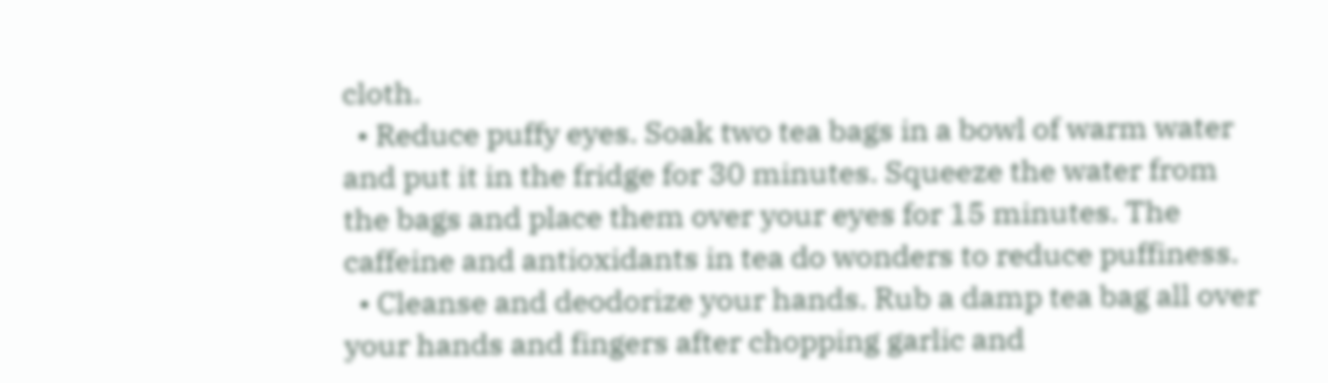cloth.
  • Reduce puffy eyes. Soak two tea bags in a bowl of warm water and put it in the fridge for 30 minutes. Squeeze the water from the bags and place them over your eyes for 15 minutes. The caffeine and antioxidants in tea do wonders to reduce puffiness.
  • Cleanse and deodorize your hands. Rub a damp tea bag all over your hands and fingers after chopping garlic and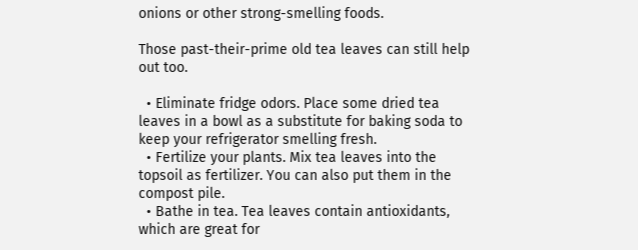onions or other strong-smelling foods.

Those past-their-prime old tea leaves can still help out too.

  • Eliminate fridge odors. Place some dried tea leaves in a bowl as a substitute for baking soda to keep your refrigerator smelling fresh.
  • Fertilize your plants. Mix tea leaves into the topsoil as fertilizer. You can also put them in the compost pile.
  • Bathe in tea. Tea leaves contain antioxidants, which are great for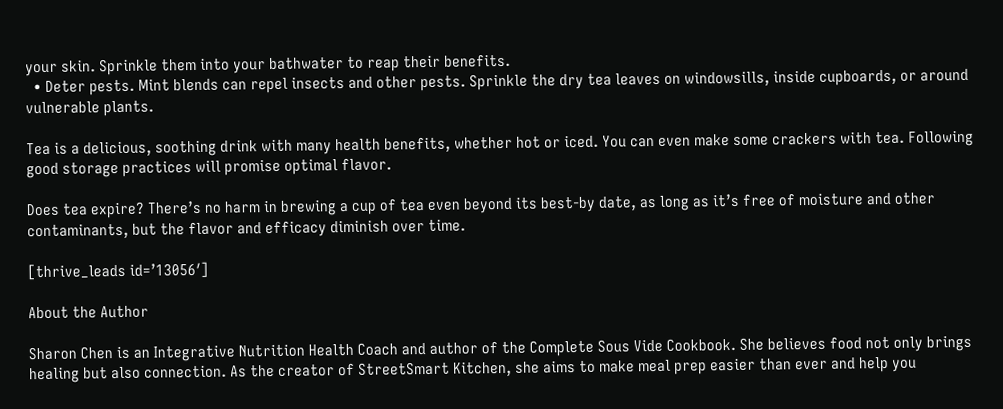your skin. Sprinkle them into your bathwater to reap their benefits.
  • Deter pests. Mint blends can repel insects and other pests. Sprinkle the dry tea leaves on windowsills, inside cupboards, or around vulnerable plants.

Tea is a delicious, soothing drink with many health benefits, whether hot or iced. You can even make some crackers with tea. Following good storage practices will promise optimal flavor.

Does tea expire? There’s no harm in brewing a cup of tea even beyond its best-by date, as long as it’s free of moisture and other contaminants, but the flavor and efficacy diminish over time.

[thrive_leads id=’13056′]

About the Author

Sharon Chen is an Integrative Nutrition Health Coach and author of the Complete Sous Vide Cookbook. She believes food not only brings healing but also connection. As the creator of StreetSmart Kitchen, she aims to make meal prep easier than ever and help you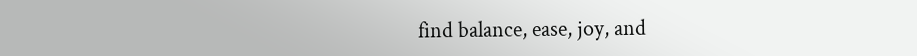find balance, ease, joy, and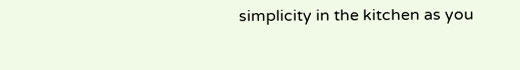simplicity in the kitchen as you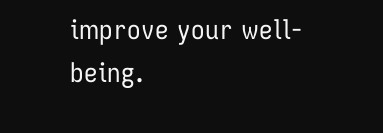improve your well-being.